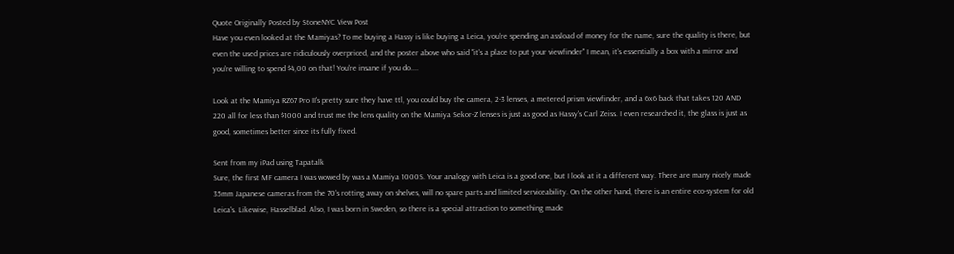Quote Originally Posted by StoneNYC View Post
Have you even looked at the Mamiyas? To me buying a Hassy is like buying a Leica, you're spending an assload of money for the name, sure the quality is there, but even the used prices are ridiculously overpriced, and the poster above who said "it's a place to put your viewfinder" I mean, it's essentially a box with a mirror and you're willing to spend $4,00 on that! You're insane if you do....

Look at the Mamiya RZ67 Pro II's pretty sure they have ttl, you could buy the camera, 2-3 lenses, a metered prism viewfinder, and a 6x6 back that takes 120 AND 220 all for less than $1000 and trust me the lens quality on the Mamiya Sekor-Z lenses is just as good as Hassy's Carl Zeiss. I even researched it, the glass is just as good, sometimes better since its fully fixed.

Sent from my iPad using Tapatalk
Sure, the first MF camera I was wowed by was a Mamiya 1000S. Your analogy with Leica is a good one, but I look at it a different way. There are many nicely made 35mm Japanese cameras from the 70's rotting away on shelves, will no spare parts and limited serviceability. On the other hand, there is an entire eco-system for old Leica's. Likewise, Hasselblad. Also, I was born in Sweden, so there is a special attraction to something made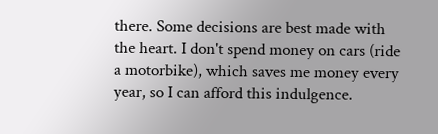there. Some decisions are best made with the heart. I don't spend money on cars (ride a motorbike), which saves me money every year, so I can afford this indulgence.